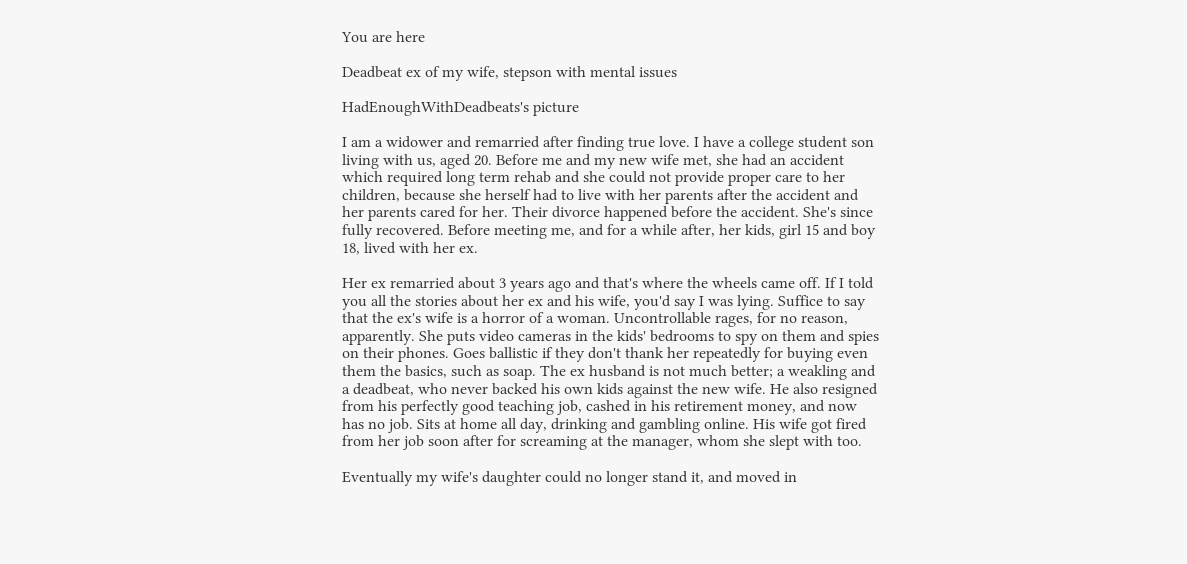You are here

Deadbeat ex of my wife, stepson with mental issues

HadEnoughWithDeadbeats's picture

I am a widower and remarried after finding true love. I have a college student son living with us, aged 20. Before me and my new wife met, she had an accident which required long term rehab and she could not provide proper care to her children, because she herself had to live with her parents after the accident and her parents cared for her. Their divorce happened before the accident. She's since fully recovered. Before meeting me, and for a while after, her kids, girl 15 and boy 18, lived with her ex.

Her ex remarried about 3 years ago and that's where the wheels came off. If I told you all the stories about her ex and his wife, you'd say I was lying. Suffice to say that the ex's wife is a horror of a woman. Uncontrollable rages, for no reason, apparently. She puts video cameras in the kids' bedrooms to spy on them and spies on their phones. Goes ballistic if they don't thank her repeatedly for buying even them the basics, such as soap. The ex husband is not much better; a weakling and a deadbeat, who never backed his own kids against the new wife. He also resigned from his perfectly good teaching job, cashed in his retirement money, and now has no job. Sits at home all day, drinking and gambling online. His wife got fired from her job soon after for screaming at the manager, whom she slept with too.

Eventually my wife's daughter could no longer stand it, and moved in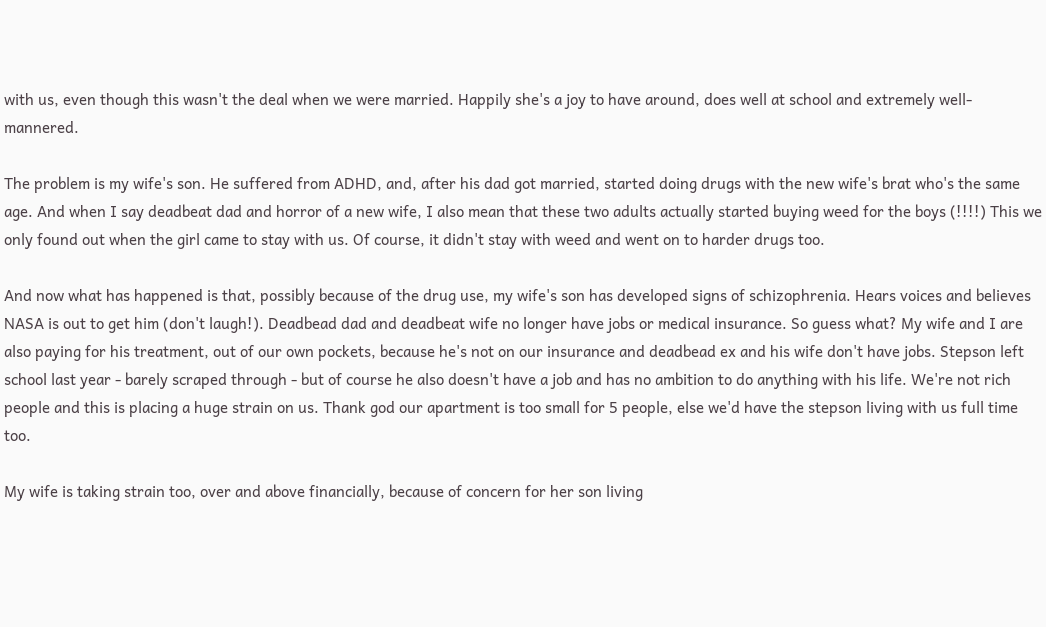with us, even though this wasn't the deal when we were married. Happily she's a joy to have around, does well at school and extremely well-mannered.

The problem is my wife's son. He suffered from ADHD, and, after his dad got married, started doing drugs with the new wife's brat who's the same age. And when I say deadbeat dad and horror of a new wife, I also mean that these two adults actually started buying weed for the boys (!!!!) This we only found out when the girl came to stay with us. Of course, it didn't stay with weed and went on to harder drugs too.

And now what has happened is that, possibly because of the drug use, my wife's son has developed signs of schizophrenia. Hears voices and believes NASA is out to get him (don't laugh!). Deadbead dad and deadbeat wife no longer have jobs or medical insurance. So guess what? My wife and I are also paying for his treatment, out of our own pockets, because he's not on our insurance and deadbead ex and his wife don't have jobs. Stepson left school last year - barely scraped through - but of course he also doesn't have a job and has no ambition to do anything with his life. We're not rich people and this is placing a huge strain on us. Thank god our apartment is too small for 5 people, else we'd have the stepson living with us full time too.

My wife is taking strain too, over and above financially, because of concern for her son living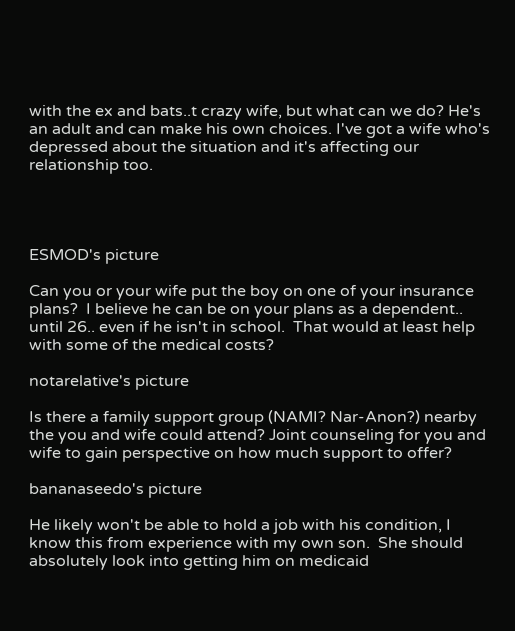with the ex and bats..t crazy wife, but what can we do? He's an adult and can make his own choices. I've got a wife who's depressed about the situation and it's affecting our relationship too.




ESMOD's picture

Can you or your wife put the boy on one of your insurance plans?  I believe he can be on your plans as a dependent.. until 26.. even if he isn't in school.  That would at least help with some of the medical costs?

notarelative's picture

Is there a family support group (NAMI? Nar-Anon?) nearby the you and wife could attend? Joint counseling for you and wife to gain perspective on how much support to offer?

bananaseedo's picture

He likely won't be able to hold a job with his condition, I know this from experience with my own son.  She should absolutely look into getting him on medicaid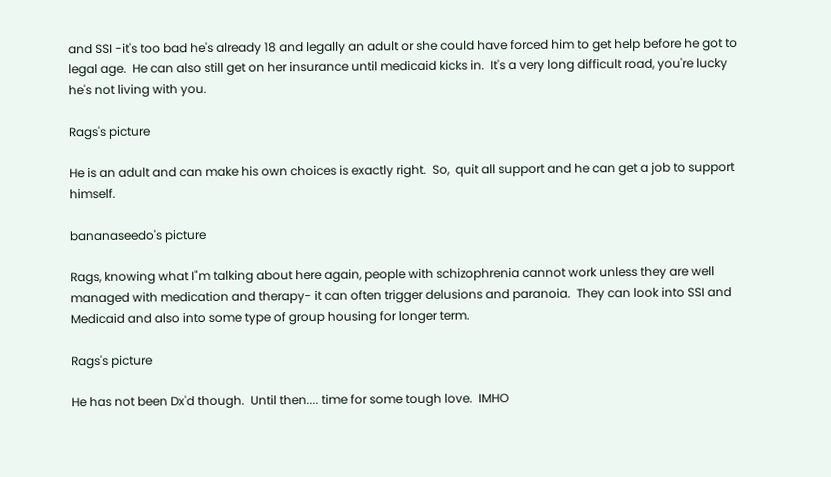and SSI -it's too bad he's already 18 and legally an adult or she could have forced him to get help before he got to legal age.  He can also still get on her insurance until medicaid kicks in.  It's a very long difficult road, you're lucky he's not living with you.

Rags's picture

He is an adult and can make his own choices is exactly right.  So,  quit all support and he can get a job to support himself.

bananaseedo's picture

Rags, knowing what I"m talking about here again, people with schizophrenia cannot work unless they are well managed with medication and therapy- it can often trigger delusions and paranoia.  They can look into SSI and Medicaid and also into some type of group housing for longer term.

Rags's picture

He has not been Dx'd though.  Until then.... time for some tough love.  IMHO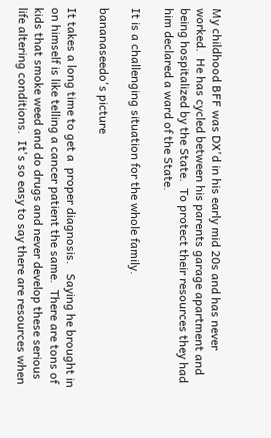My childhood BFF was DX'd in his early mid 20s and has never worked.  He has cycled between his parents garage apartment and being hospitalized by the State.  To protect their resources they had him declared a ward of the State.

It is a challenging situation for the whole family.

bananaseedo's picture

It takes a long time to get a  proper diagnosis.   Saying he brought in on himself is like telling a cancer patient the same.  There are tons of kids that smoke weed and do drugs and never develop these serious life altering conditions.  It's so easy to say there are resources when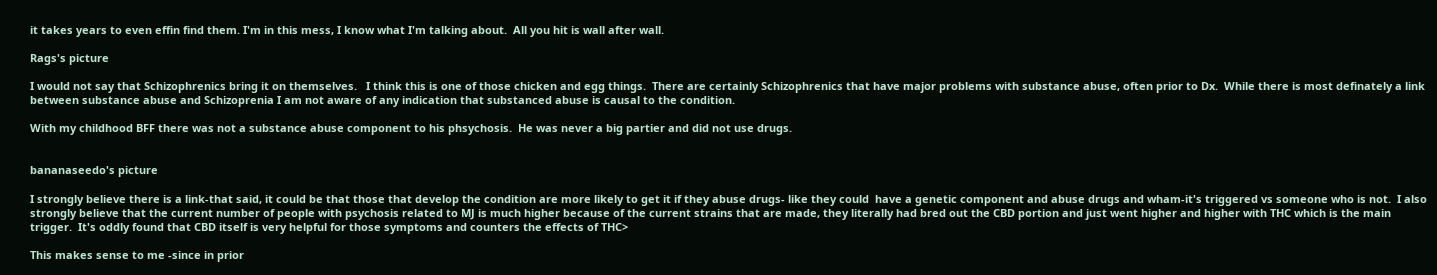it takes years to even effin find them. I'm in this mess, I know what I'm talking about.  All you hit is wall after wall.

Rags's picture

I would not say that Schizophrenics bring it on themselves.   I think this is one of those chicken and egg things.  There are certainly Schizophrenics that have major problems with substance abuse, often prior to Dx.  While there is most definately a link between substance abuse and Schizoprenia I am not aware of any indication that substanced abuse is causal to the condition.

With my childhood BFF there was not a substance abuse component to his phsychosis.  He was never a big partier and did not use drugs.


bananaseedo's picture

I strongly believe there is a link-that said, it could be that those that develop the condition are more likely to get it if they abuse drugs- like they could  have a genetic component and abuse drugs and wham-it's triggered vs someone who is not.  I also strongly believe that the current number of people with psychosis related to MJ is much higher because of the current strains that are made, they literally had bred out the CBD portion and just went higher and higher with THC which is the main trigger.  It's oddly found that CBD itself is very helpful for those symptoms and counters the effects of THC>

This makes sense to me -since in prior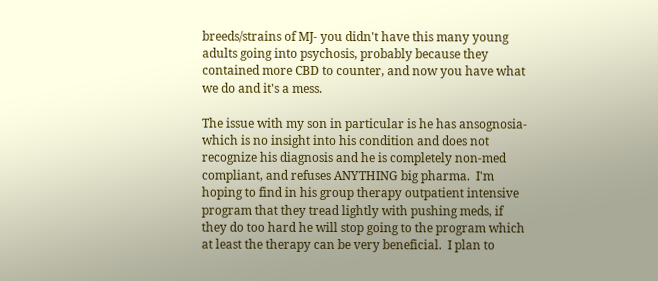breeds/strains of MJ- you didn't have this many young adults going into psychosis, probably because they contained more CBD to counter, and now you have what we do and it's a mess.

The issue with my son in particular is he has ansognosia-which is no insight into his condition and does not recognize his diagnosis and he is completely non-med compliant, and refuses ANYTHING big pharma.  I'm hoping to find in his group therapy outpatient intensive program that they tread lightly with pushing meds, if they do too hard he will stop going to the program which at least the therapy can be very beneficial.  I plan to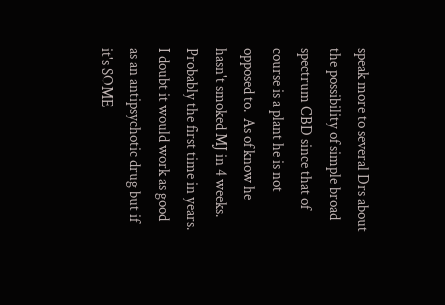speak more to several Drs about the possibility of simple broad spectrum CBD since that of course is a plant he is not opposed to.  As of know he hasn't smoked MJ in 4 weeks.  Probably the first time in years.   I doubt it would work as good as an antipsychotic drug but if it's SOME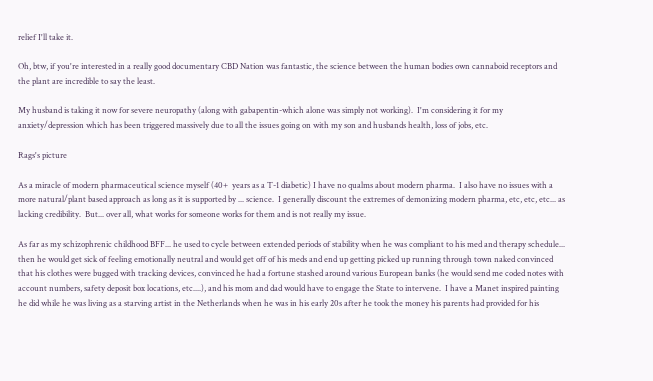relief I'll take it.

Oh, btw, if you're interested in a really good documentary CBD Nation was fantastic, the science between the human bodies own cannaboid receptors and the plant are incredible to say the least.

My husband is taking it now for severe neuropathy (along with gabapentin-which alone was simply not working).  I'm considering it for my anxiety/depression which has been triggered massively due to all the issues going on with my son and husbands health, loss of jobs, etc.

Rags's picture

As a miracle of modern pharmaceutical science myself (40+  years as a T-1 diabetic) I have no qualms about modern pharma.  I also have no issues with a more natural/plant based approach as long as it is supported by ... science.  I generally discount the extremes of demonizing modern pharma, etc, etc, etc... as lacking credibility.  But... over all, what works for someone works for them and is not really my issue.

As far as my schizophrenic childhood BFF... he used to cycle between extended periods of stability when he was compliant to his med and therapy schedule... then he would get sick of feeling emotionally neutral and would get off of his meds and end up getting picked up running through town naked convinced that his clothes were bugged with tracking devices, convinced he had a fortune stashed around various European banks (he would send me coded notes with account numbers, safety deposit box locations, etc....), and his mom and dad would have to engage the State to intervene.  I have a Manet inspired painting he did while he was living as a starving artist in the Netherlands when he was in his early 20s after he took the money his parents had provided for his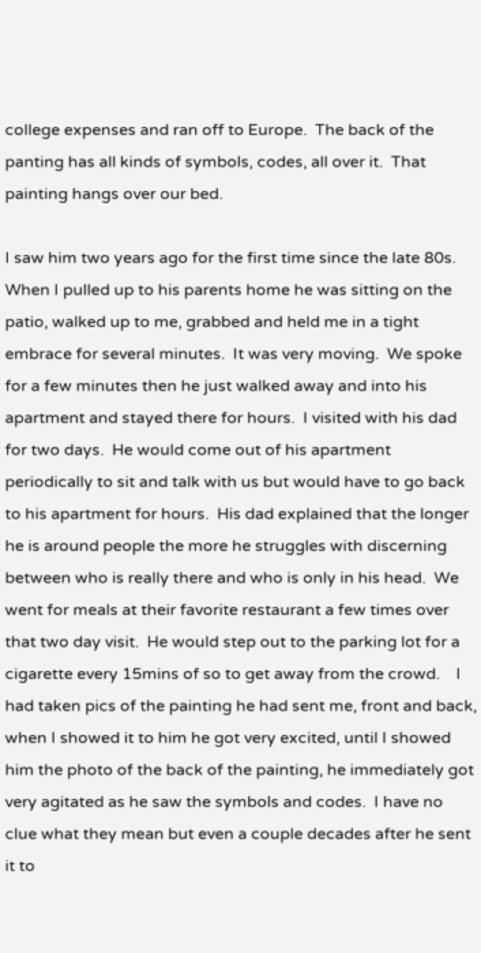college expenses and ran off to Europe.  The back of the panting has all kinds of symbols, codes, all over it.  That painting hangs over our bed.

I saw him two years ago for the first time since the late 80s.  When I pulled up to his parents home he was sitting on the patio, walked up to me, grabbed and held me in a tight embrace for several minutes.  It was very moving.  We spoke for a few minutes then he just walked away and into his apartment and stayed there for hours.  I visited with his dad for two days.  He would come out of his apartment periodically to sit and talk with us but would have to go back to his apartment for hours.  His dad explained that the longer he is around people the more he struggles with discerning between who is really there and who is only in his head.  We went for meals at their favorite restaurant a few times over that two day visit.  He would step out to the parking lot for a cigarette every 15mins of so to get away from the crowd.    I had taken pics of the painting he had sent me, front and back, when I showed it to him he got very excited, until I showed him the photo of the back of the painting, he immediately got very agitated as he saw the symbols and codes.  I have no clue what they mean but even a couple decades after he sent it to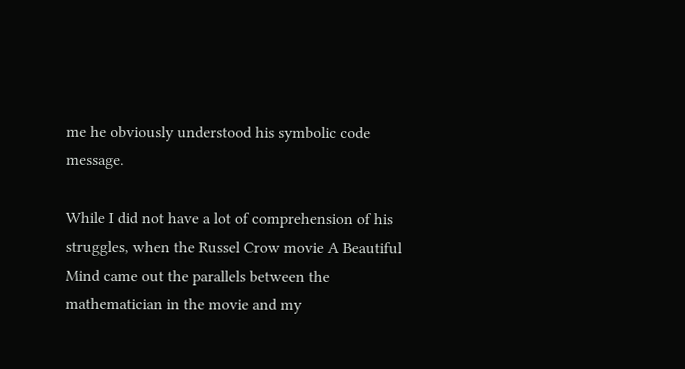me he obviously understood his symbolic code message.

While I did not have a lot of comprehension of his struggles, when the Russel Crow movie A Beautiful Mind came out the parallels between the mathematician in the movie and my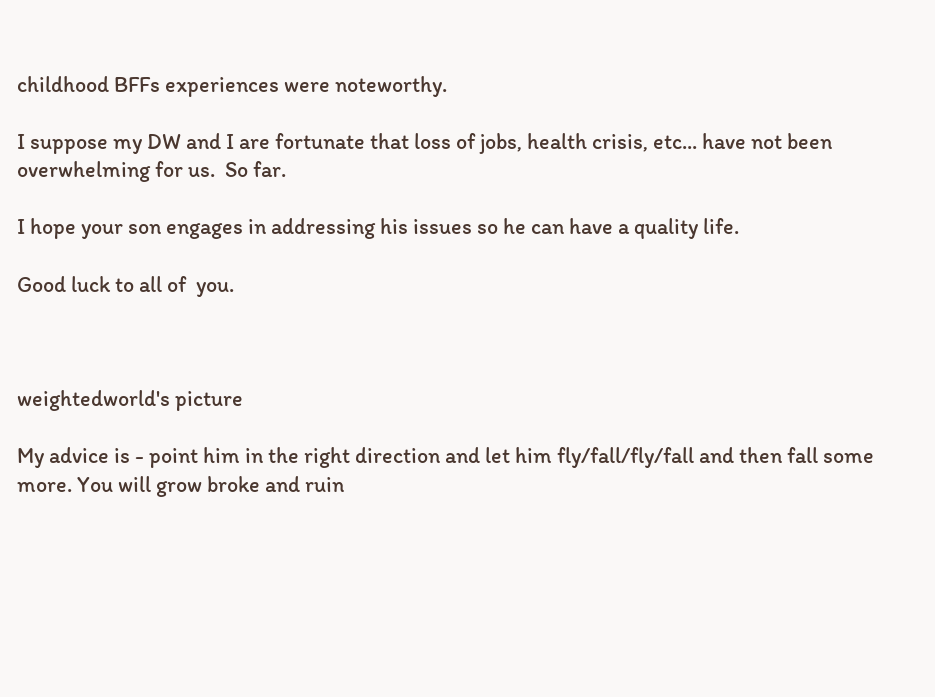childhood BFFs experiences were noteworthy.

I suppose my DW and I are fortunate that loss of jobs, health crisis, etc... have not been overwhelming for us.  So far.

I hope your son engages in addressing his issues so he can have a quality life.

Good luck to all of  you.



weightedworld's picture

My advice is - point him in the right direction and let him fly/fall/fly/fall and then fall some more. You will grow broke and ruin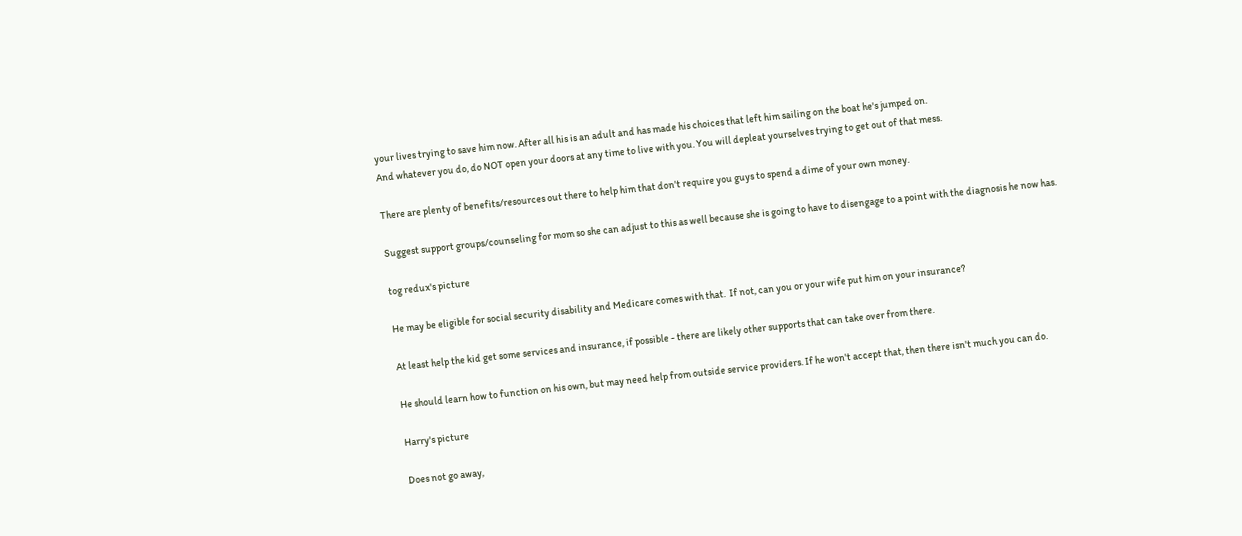your lives trying to save him now. After all his is an adult and has made his choices that left him sailing on the boat he's jumped on.
And whatever you do, do NOT open your doors at any time to live with you. You will depleat yourselves trying to get out of that mess.

There are plenty of benefits/resources out there to help him that don't require you guys to spend a dime of your own money.

Suggest support groups/counseling for mom so she can adjust to this as well because she is going to have to disengage to a point with the diagnosis he now has.

tog redux's picture

He may be eligible for social security disability and Medicare comes with that.  If not, can you or your wife put him on your insurance?

At least help the kid get some services and insurance, if possible - there are likely other supports that can take over from there.

He should learn how to function on his own, but may need help from outside service providers. If he won't accept that, then there isn't much you can do.

Harry's picture

Does not go away,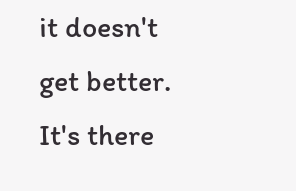it doesn't get better.  It's there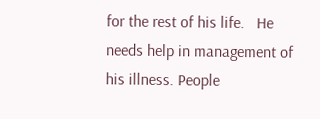for the rest of his life.   He needs help in management of his illness. People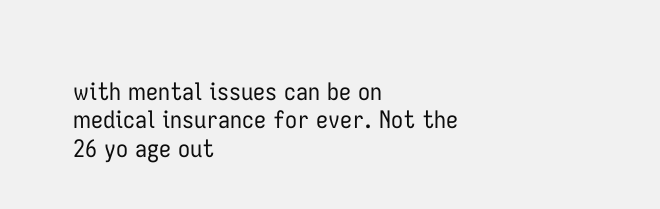with mental issues can be on medical insurance for ever. Not the 26 yo age out